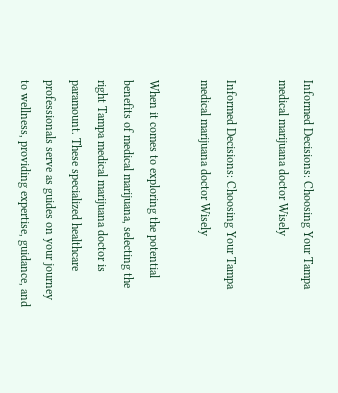Informed Decisions: Choosing Your Tampa medical marijuana doctor Wisely

Informed Decisions: Choosing Your Tampa medical marijuana doctor Wisely

When it comes to exploring the potential benefits of medical marijuana, selecting the right Tampa medical marijuana doctor is paramount. These specialized healthcare professionals serve as guides on your journey to wellness, providing expertise, guidance, and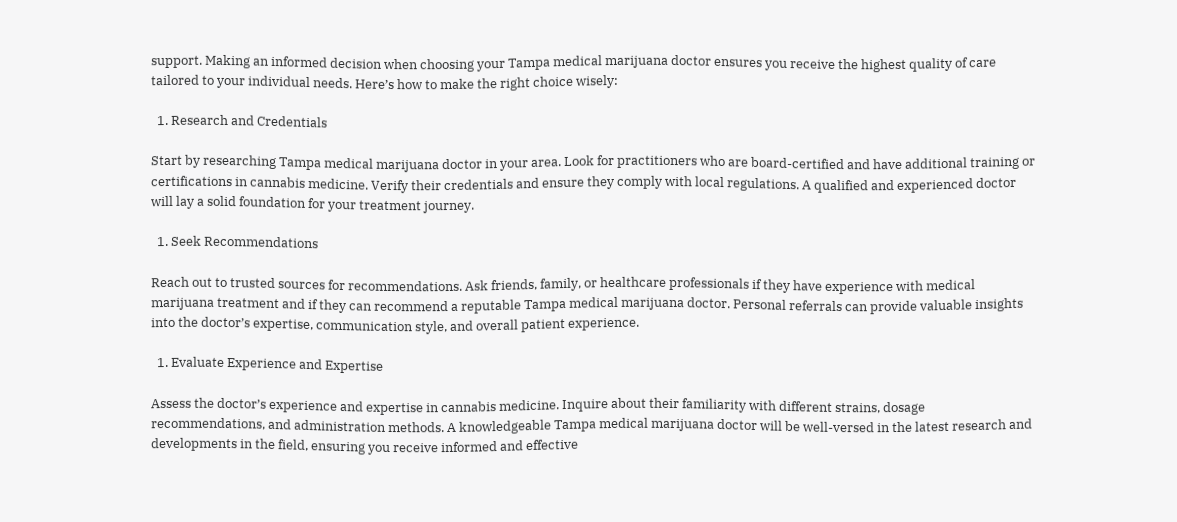support. Making an informed decision when choosing your Tampa medical marijuana doctor ensures you receive the highest quality of care tailored to your individual needs. Here’s how to make the right choice wisely:

  1. Research and Credentials

Start by researching Tampa medical marijuana doctor in your area. Look for practitioners who are board-certified and have additional training or certifications in cannabis medicine. Verify their credentials and ensure they comply with local regulations. A qualified and experienced doctor will lay a solid foundation for your treatment journey.

  1. Seek Recommendations

Reach out to trusted sources for recommendations. Ask friends, family, or healthcare professionals if they have experience with medical marijuana treatment and if they can recommend a reputable Tampa medical marijuana doctor. Personal referrals can provide valuable insights into the doctor’s expertise, communication style, and overall patient experience.

  1. Evaluate Experience and Expertise

Assess the doctor’s experience and expertise in cannabis medicine. Inquire about their familiarity with different strains, dosage recommendations, and administration methods. A knowledgeable Tampa medical marijuana doctor will be well-versed in the latest research and developments in the field, ensuring you receive informed and effective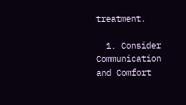treatment.

  1. Consider Communication and Comfort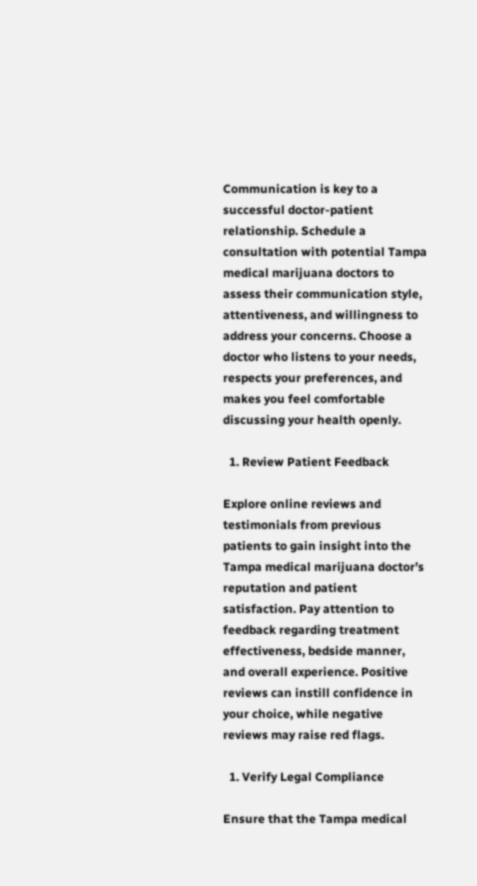Communication is key to a successful doctor-patient relationship. Schedule a consultation with potential Tampa medical marijuana doctors to assess their communication style, attentiveness, and willingness to address your concerns. Choose a doctor who listens to your needs, respects your preferences, and makes you feel comfortable discussing your health openly.

  1. Review Patient Feedback

Explore online reviews and testimonials from previous patients to gain insight into the Tampa medical marijuana doctor’s reputation and patient satisfaction. Pay attention to feedback regarding treatment effectiveness, bedside manner, and overall experience. Positive reviews can instill confidence in your choice, while negative reviews may raise red flags.

  1. Verify Legal Compliance

Ensure that the Tampa medical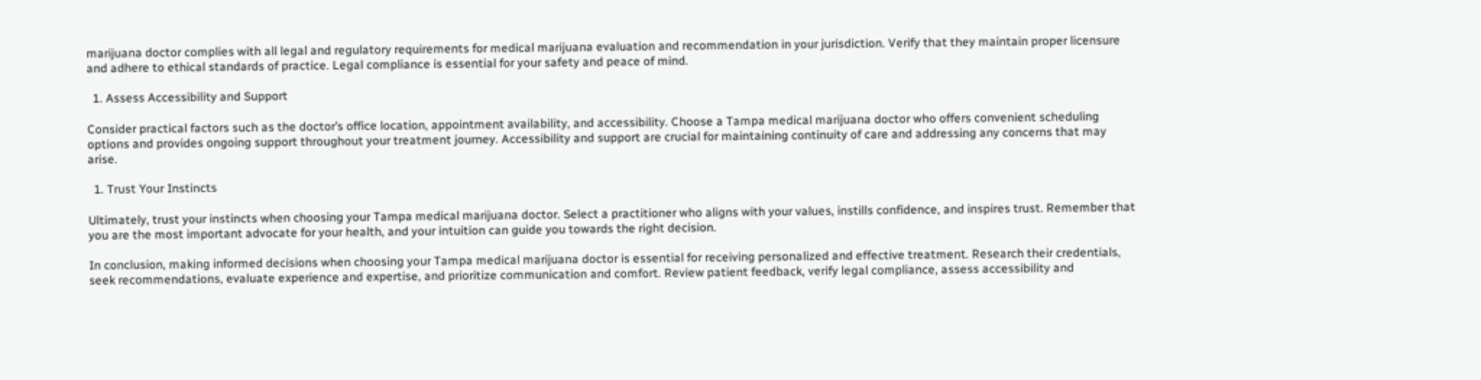marijuana doctor complies with all legal and regulatory requirements for medical marijuana evaluation and recommendation in your jurisdiction. Verify that they maintain proper licensure and adhere to ethical standards of practice. Legal compliance is essential for your safety and peace of mind.

  1. Assess Accessibility and Support

Consider practical factors such as the doctor’s office location, appointment availability, and accessibility. Choose a Tampa medical marijuana doctor who offers convenient scheduling options and provides ongoing support throughout your treatment journey. Accessibility and support are crucial for maintaining continuity of care and addressing any concerns that may arise.

  1. Trust Your Instincts

Ultimately, trust your instincts when choosing your Tampa medical marijuana doctor. Select a practitioner who aligns with your values, instills confidence, and inspires trust. Remember that you are the most important advocate for your health, and your intuition can guide you towards the right decision.

In conclusion, making informed decisions when choosing your Tampa medical marijuana doctor is essential for receiving personalized and effective treatment. Research their credentials, seek recommendations, evaluate experience and expertise, and prioritize communication and comfort. Review patient feedback, verify legal compliance, assess accessibility and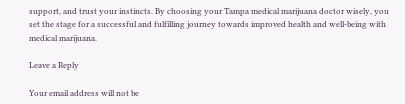support, and trust your instincts. By choosing your Tampa medical marijuana doctor wisely, you set the stage for a successful and fulfilling journey towards improved health and well-being with medical marijuana.

Leave a Reply

Your email address will not be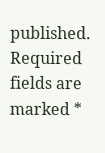published. Required fields are marked *